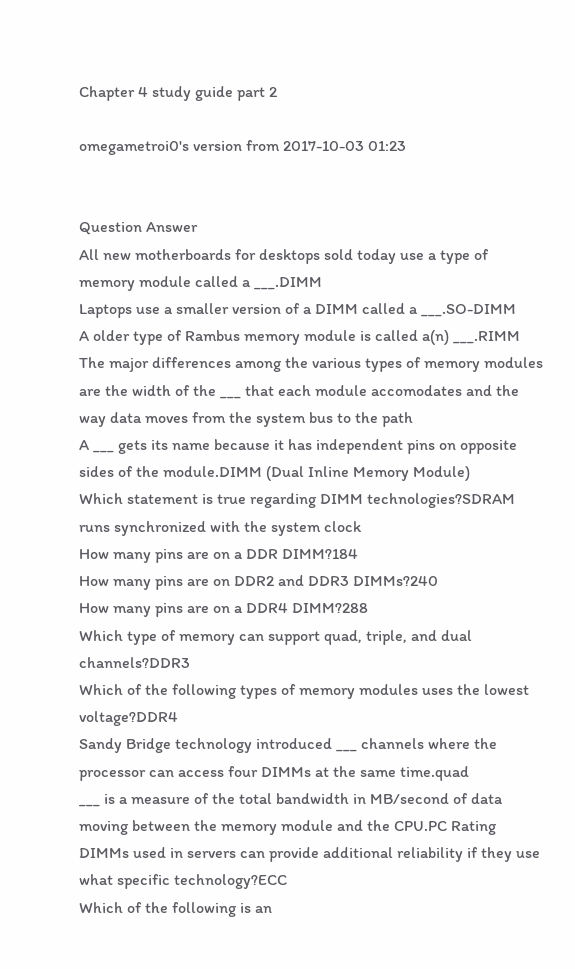Chapter 4 study guide part 2

omegametroi0's version from 2017-10-03 01:23


Question Answer
All new motherboards for desktops sold today use a type of memory module called a ___.DIMM
Laptops use a smaller version of a DIMM called a ___.SO-DIMM
A older type of Rambus memory module is called a(n) ___.RIMM
The major differences among the various types of memory modules are the width of the ___ that each module accomodates and the way data moves from the system bus to the path
A ___ gets its name because it has independent pins on opposite sides of the module.DIMM (Dual Inline Memory Module)
Which statement is true regarding DIMM technologies?SDRAM runs synchronized with the system clock
How many pins are on a DDR DIMM?184
How many pins are on DDR2 and DDR3 DIMMs?240
How many pins are on a DDR4 DIMM?288
Which type of memory can support quad, triple, and dual channels?DDR3
Which of the following types of memory modules uses the lowest voltage?DDR4
Sandy Bridge technology introduced ___ channels where the processor can access four DIMMs at the same time.quad
___ is a measure of the total bandwidth in MB/second of data moving between the memory module and the CPU.PC Rating
DIMMs used in servers can provide additional reliability if they use what specific technology?ECC
Which of the following is an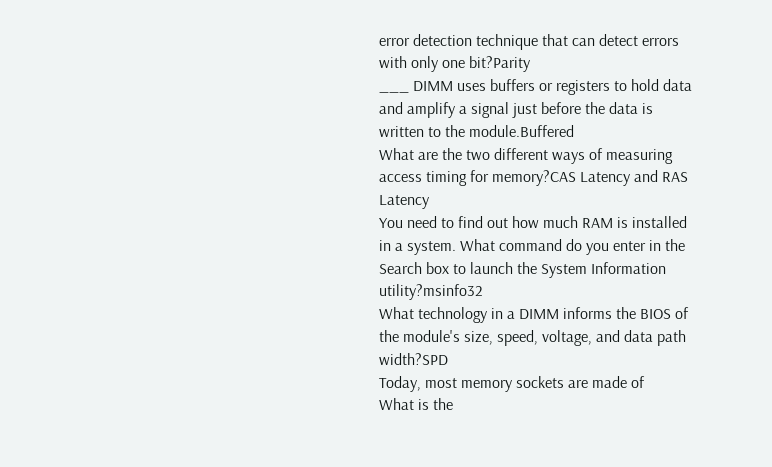error detection technique that can detect errors with only one bit?Parity
___ DIMM uses buffers or registers to hold data and amplify a signal just before the data is written to the module.Buffered
What are the two different ways of measuring access timing for memory?CAS Latency and RAS Latency
You need to find out how much RAM is installed in a system. What command do you enter in the Search box to launch the System Information utility?msinfo32
What technology in a DIMM informs the BIOS of the module's size, speed, voltage, and data path width?SPD
Today, most memory sockets are made of
What is the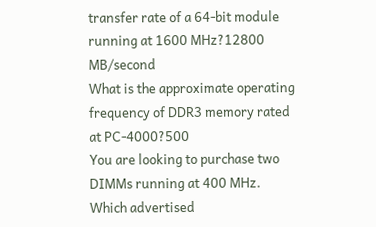transfer rate of a 64-bit module running at 1600 MHz?12800 MB/second
What is the approximate operating frequency of DDR3 memory rated at PC-4000?500
You are looking to purchase two DIMMs running at 400 MHz. Which advertised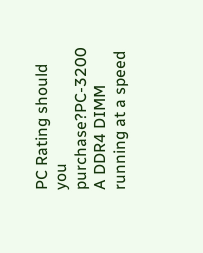PC Rating should you purchase?PC-3200
A DDR4 DIMM running at a speed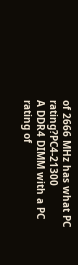of 2666 MHz has what PC rating?PC4-21300
A DDR4 DIMM with a PC rating of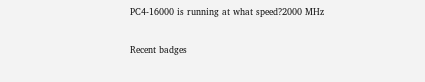PC4-16000 is running at what speed?2000 MHz

Recent badges